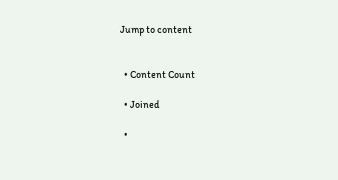Jump to content


  • Content Count

  • Joined

  •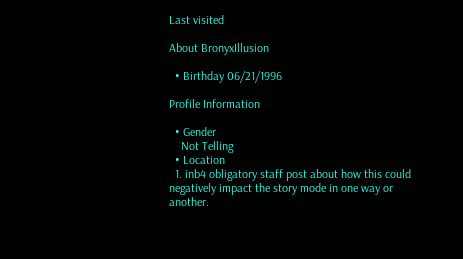Last visited

About BronyxIllusion

  • Birthday 06/21/1996

Profile Information

  • Gender
    Not Telling
  • Location
  1. inb4 obligatory staff post about how this could negatively impact the story mode in one way or another.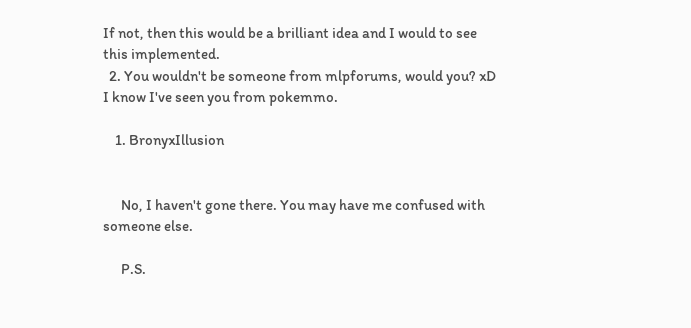If not, then this would be a brilliant idea and I would to see this implemented.
  2. You wouldn't be someone from mlpforums, would you? xD I know I've seen you from pokemmo.

    1. BronyxIllusion


      No, I haven't gone there. You may have me confused with someone else.

      P.S.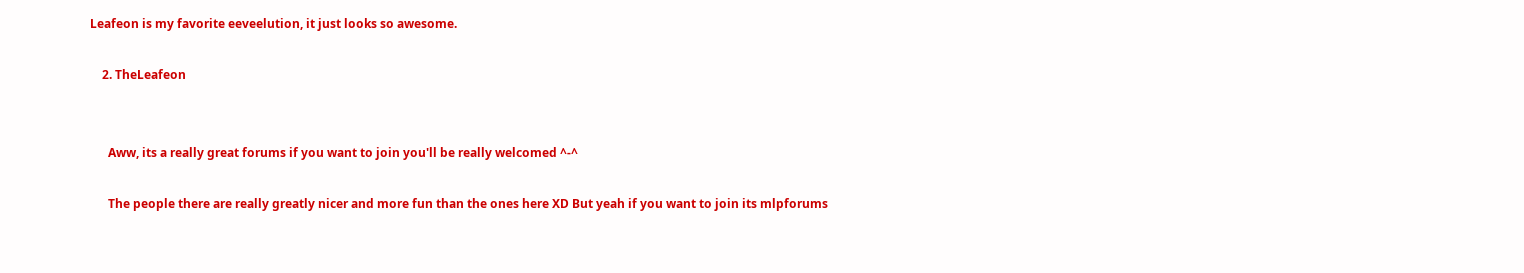Leafeon is my favorite eeveelution, it just looks so awesome.

    2. TheLeafeon


      Aww, its a really great forums if you want to join you'll be really welcomed ^-^

      The people there are really greatly nicer and more fun than the ones here XD But yeah if you want to join its mlpforums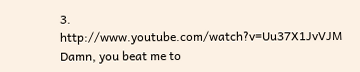3. http://www.youtube.com/watch?v=Uu37X1JvVJM Damn, you beat me to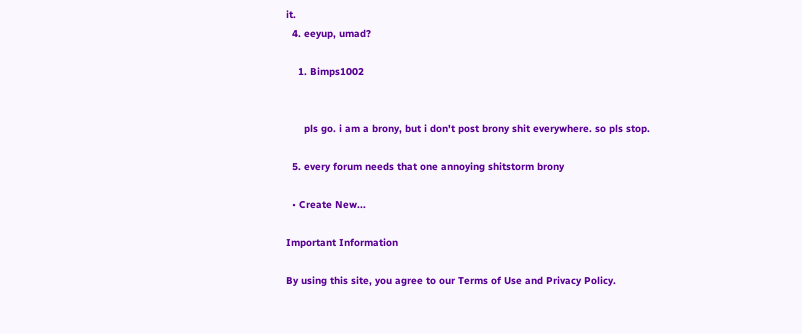it.
  4. eeyup, umad?

    1. Bimps1002


      pls go. i am a brony, but i don't post brony shit everywhere. so pls stop.

  5. every forum needs that one annoying shitstorm brony

  • Create New...

Important Information

By using this site, you agree to our Terms of Use and Privacy Policy.